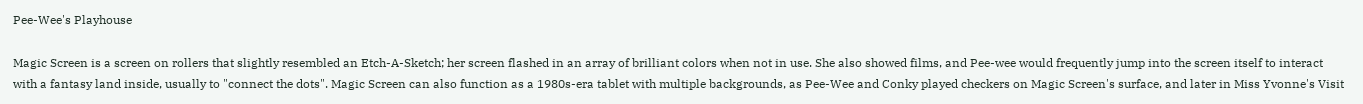Pee-Wee's Playhouse

Magic Screen is a screen on rollers that slightly resembled an Etch-A-Sketch; her screen flashed in an array of brilliant colors when not in use. She also showed films, and Pee-wee would frequently jump into the screen itself to interact with a fantasy land inside, usually to "connect the dots". Magic Screen can also function as a 1980s-era tablet with multiple backgrounds, as Pee-Wee and Conky played checkers on Magic Screen's surface, and later in Miss Yvonne's Visit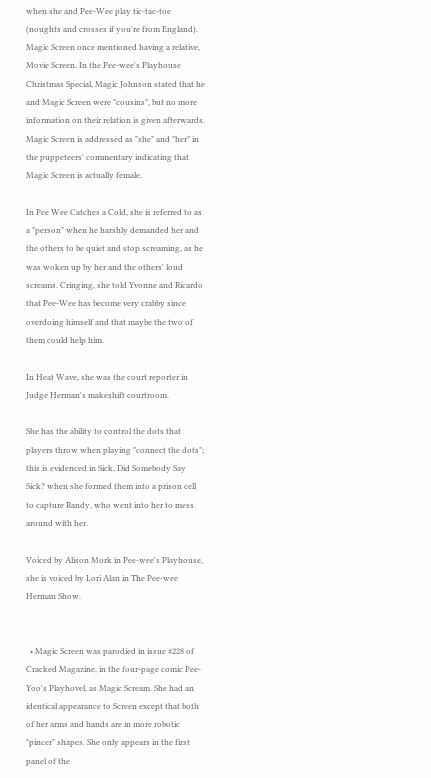when she and Pee-Wee play tic-tac-toe (noughts and crosses if you're from England). Magic Screen once mentioned having a relative, Movie Screen. In the Pee-wee's Playhouse Christmas Special, Magic Johnson stated that he and Magic Screen were "cousins", but no more information on their relation is given afterwards. Magic Screen is addressed as "she" and "her" in the puppeteers' commentary indicating that Magic Screen is actually female.

In Pee Wee Catches a Cold, she is referred to as a "person" when he harshly demanded her and the others to be quiet and stop screaming, as he was woken up by her and the others' loud screams. Cringing, she told Yvonne and Ricardo that Pee-Wee has become very crabby since overdoing himself and that maybe the two of them could help him.

In Heat Wave, she was the court reporter in Judge Herman's makeshift courtroom.

She has the ability to control the dots that players throw when playing "connect the dots"; this is evidenced in Sick, Did Somebody Say Sick? when she formed them into a prison cell to capture Randy, who went into her to mess around with her.

Voiced by Alison Mork in Pee-wee's Playhouse, she is voiced by Lori Alan in The Pee-wee Herman Show.


  • Magic Screen was parodied in issue #228 of Cracked Magazine, in the four-page comic Pee-Yoo's Playhovel, as Magic Scream. She had an identical appearance to Screen except that both of her arms and hands are in more robotic "pincer" shapes. She only appears in the first panel of the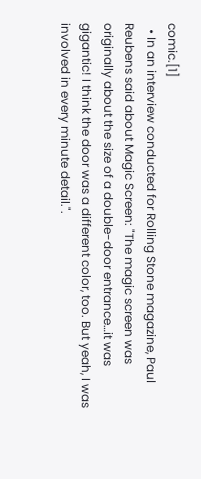comic.[1]
  • In an interview conducted for Rolling Stone magazine, Paul Reubens said about Magic Screen: "The magic screen was originally about the size of a double-door entrance…it was gigantic! I think the door was a different color, too. But yeah, I was involved in every minute detail.".